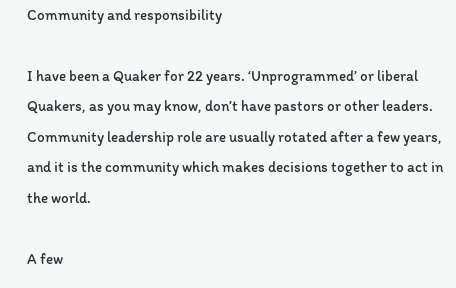Community and responsibility

I have been a Quaker for 22 years. ‘Unprogrammed’ or liberal Quakers, as you may know, don’t have pastors or other leaders. Community leadership role are usually rotated after a few years, and it is the community which makes decisions together to act in the world.

A few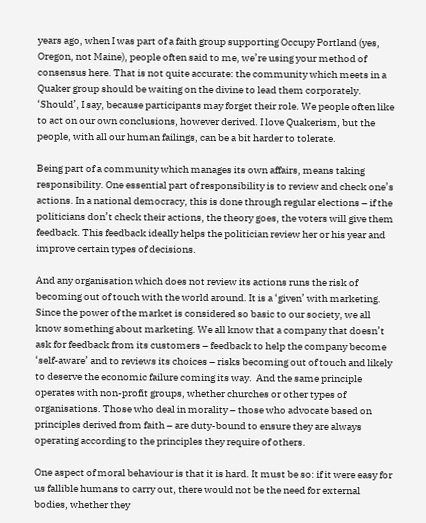years ago, when I was part of a faith group supporting Occupy Portland (yes, Oregon, not Maine), people often said to me, we’re using your method of consensus here. That is not quite accurate: the community which meets in a Quaker group should be waiting on the divine to lead them corporately.  ‘Should’, I say, because participants may forget their role. We people often like to act on our own conclusions, however derived. I love Quakerism, but the people, with all our human failings, can be a bit harder to tolerate.

Being part of a community which manages its own affairs, means taking responsibility. One essential part of responsibility is to review and check one’s actions. In a national democracy, this is done through regular elections – if the politicians don’t check their actions, the theory goes, the voters will give them feedback. This feedback ideally helps the politician review her or his year and improve certain types of decisions.

And any organisation which does not review its actions runs the risk of becoming out of touch with the world around. It is a ‘given’ with marketing. Since the power of the market is considered so basic to our society, we all know something about marketing. We all know that a company that doesn’t ask for feedback from its customers – feedback to help the company become ‘self-aware’ and to reviews its choices – risks becoming out of touch and likely to deserve the economic failure coming its way.  And the same principle operates with non-profit groups, whether churches or other types of organisations. Those who deal in morality – those who advocate based on principles derived from faith – are duty-bound to ensure they are always operating according to the principles they require of others.

One aspect of moral behaviour is that it is hard. It must be so: if it were easy for us fallible humans to carry out, there would not be the need for external bodies, whether they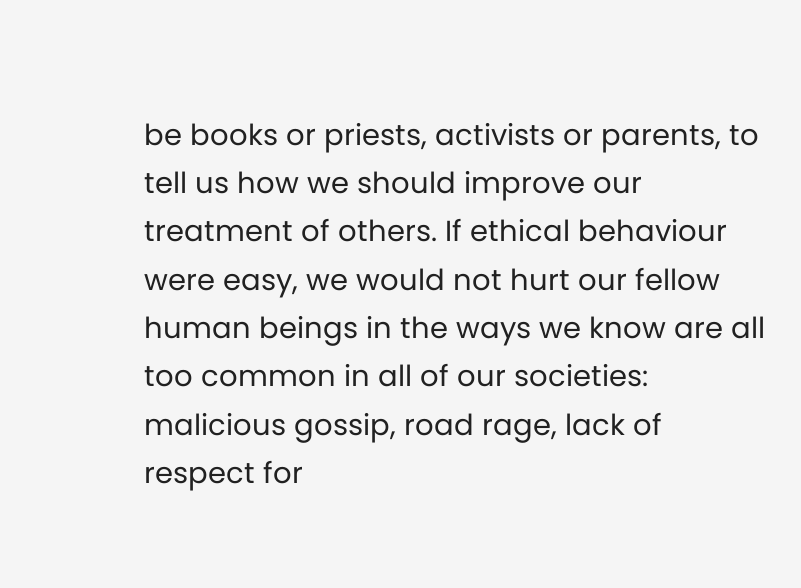be books or priests, activists or parents, to tell us how we should improve our treatment of others. If ethical behaviour were easy, we would not hurt our fellow human beings in the ways we know are all too common in all of our societies: malicious gossip, road rage, lack of respect for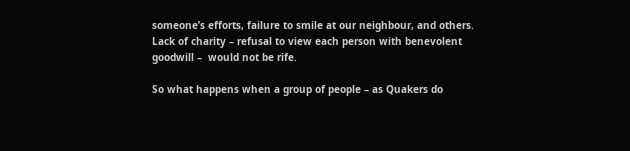someone’s efforts, failure to smile at our neighbour, and others. Lack of charity – refusal to view each person with benevolent goodwill –  would not be rife.

So what happens when a group of people – as Quakers do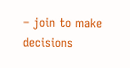– join to make decisions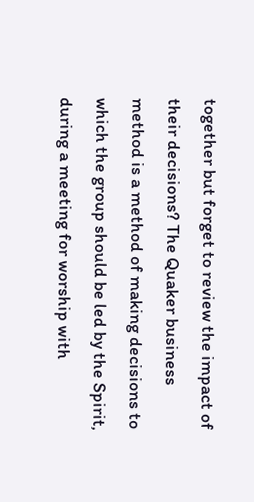together but forget to review the impact of their decisions? The Quaker business method is a method of making decisions to which the group should be led by the Spirit, during a meeting for worship with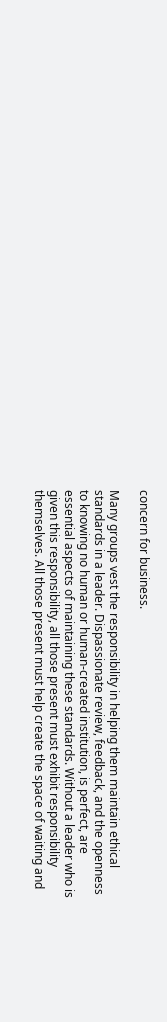concern for business.

Many groups vest the responsibility in helping them maintain ethical standards in a leader. Dispassionate review, feedback, and the openness to knowing no human or human-created institution, is perfect, are essential aspects of maintaining these standards. Without a leader who is given this responsibility, all those present must exhibit responsibility themselves. All those present must help create the space of waiting and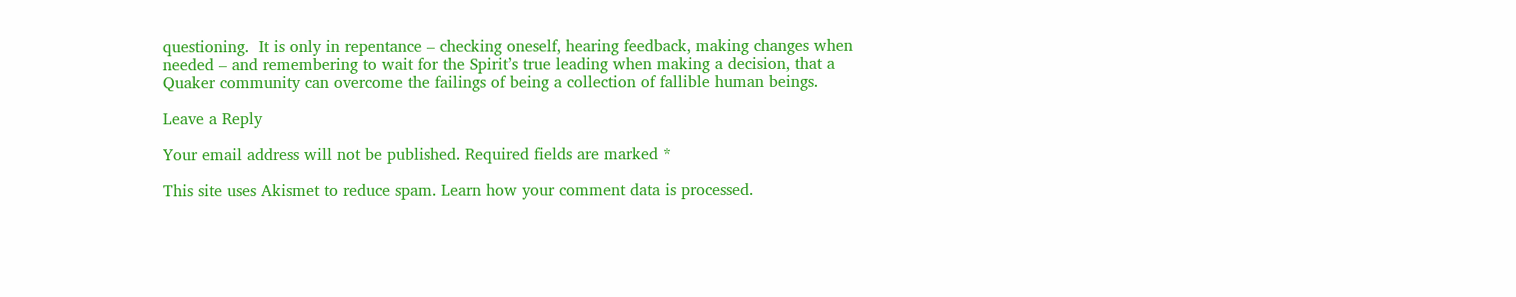questioning.  It is only in repentance – checking oneself, hearing feedback, making changes when needed – and remembering to wait for the Spirit’s true leading when making a decision, that a Quaker community can overcome the failings of being a collection of fallible human beings.

Leave a Reply

Your email address will not be published. Required fields are marked *

This site uses Akismet to reduce spam. Learn how your comment data is processed.